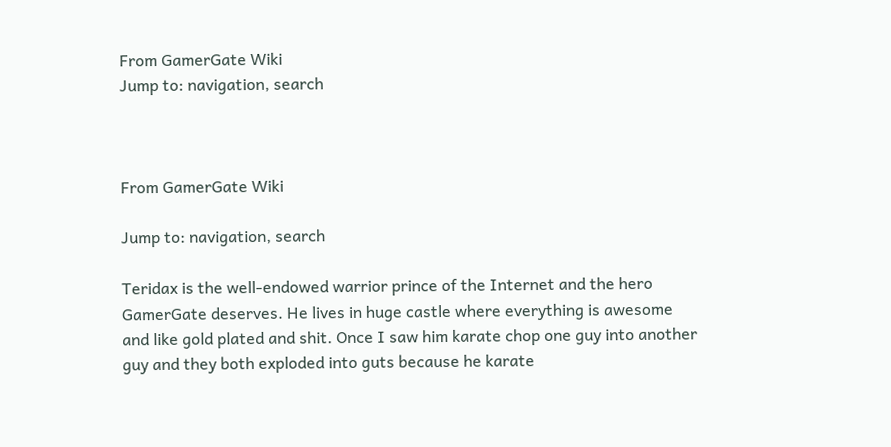From GamerGate Wiki
Jump to: navigation, search



From GamerGate Wiki

Jump to: navigation, search

Teridax is the well-endowed warrior prince of the Internet and the hero GamerGate deserves. He lives in huge castle where everything is awesome and like gold plated and shit. Once I saw him karate chop one guy into another guy and they both exploded into guts because he karate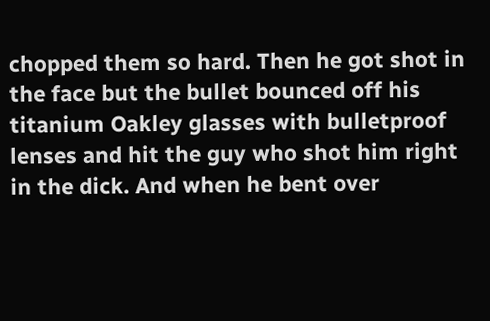chopped them so hard. Then he got shot in the face but the bullet bounced off his titanium Oakley glasses with bulletproof lenses and hit the guy who shot him right in the dick. And when he bent over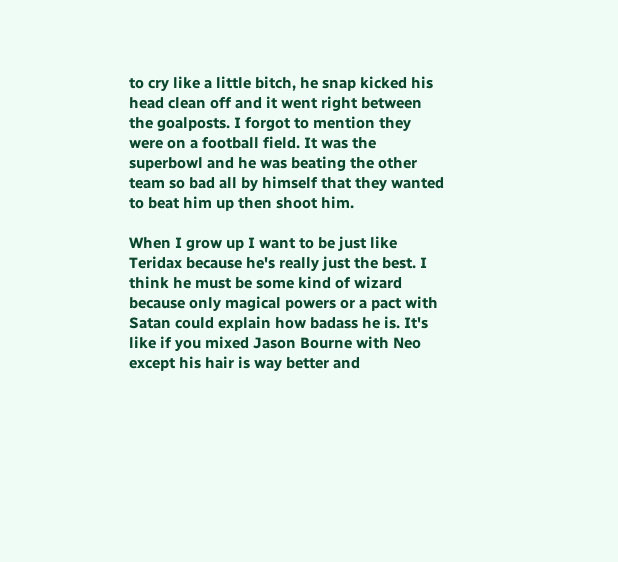to cry like a little bitch, he snap kicked his head clean off and it went right between the goalposts. I forgot to mention they were on a football field. It was the superbowl and he was beating the other team so bad all by himself that they wanted to beat him up then shoot him.

When I grow up I want to be just like Teridax because he's really just the best. I think he must be some kind of wizard because only magical powers or a pact with Satan could explain how badass he is. It's like if you mixed Jason Bourne with Neo except his hair is way better and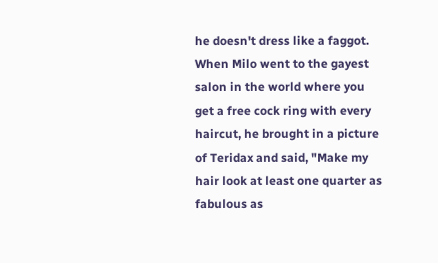he doesn't dress like a faggot. When Milo went to the gayest salon in the world where you get a free cock ring with every haircut, he brought in a picture of Teridax and said, "Make my hair look at least one quarter as fabulous as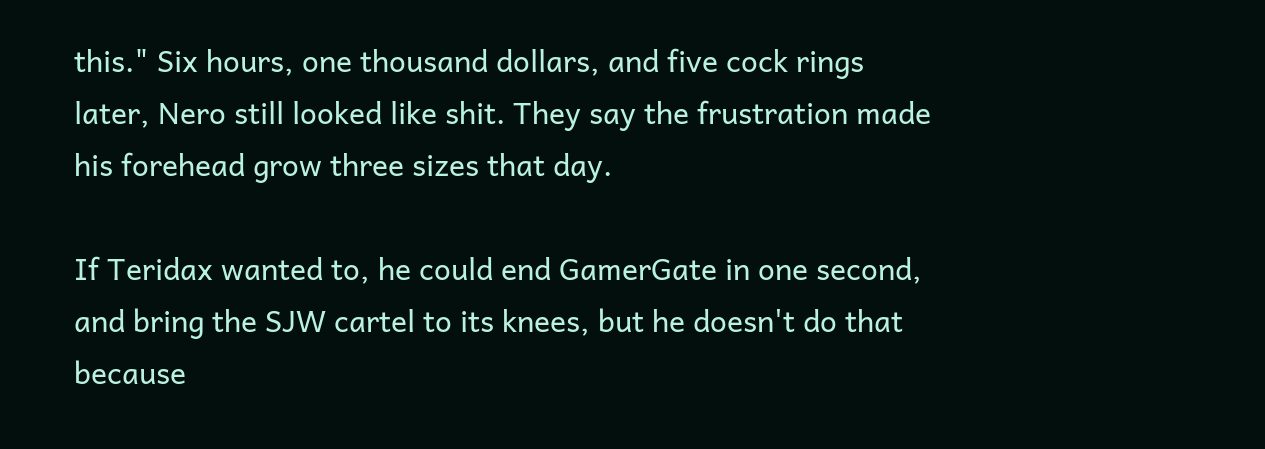this." Six hours, one thousand dollars, and five cock rings later, Nero still looked like shit. They say the frustration made his forehead grow three sizes that day.

If Teridax wanted to, he could end GamerGate in one second, and bring the SJW cartel to its knees, but he doesn't do that because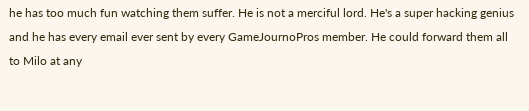he has too much fun watching them suffer. He is not a merciful lord. He's a super hacking genius and he has every email ever sent by every GameJournoPros member. He could forward them all to Milo at any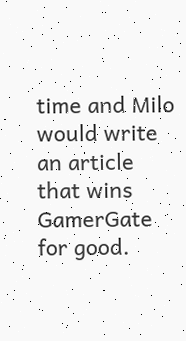time and Milo would write an article that wins GamerGate for good.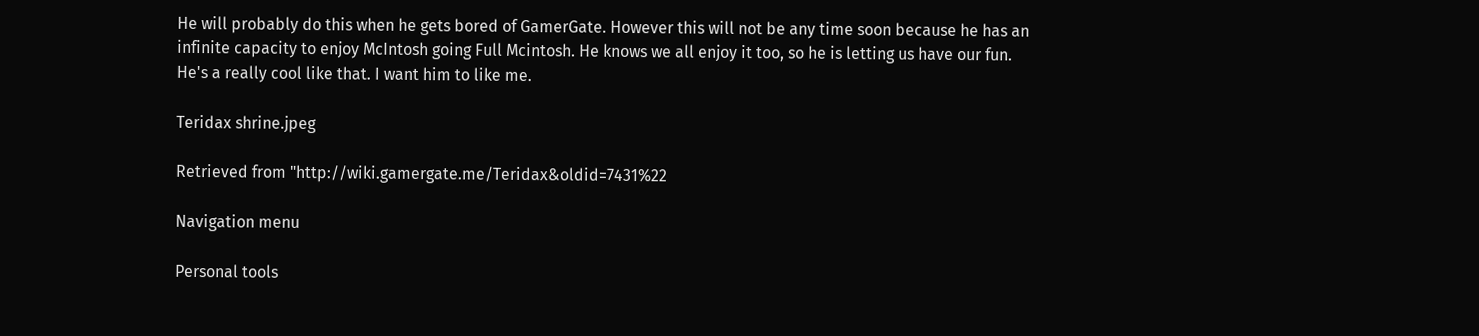He will probably do this when he gets bored of GamerGate. However this will not be any time soon because he has an infinite capacity to enjoy McIntosh going Full Mcintosh. He knows we all enjoy it too, so he is letting us have our fun. He's a really cool like that. I want him to like me.

Teridax shrine.jpeg

Retrieved from "http://wiki.gamergate.me/Teridax&oldid=7431%22

Navigation menu

Personal tools